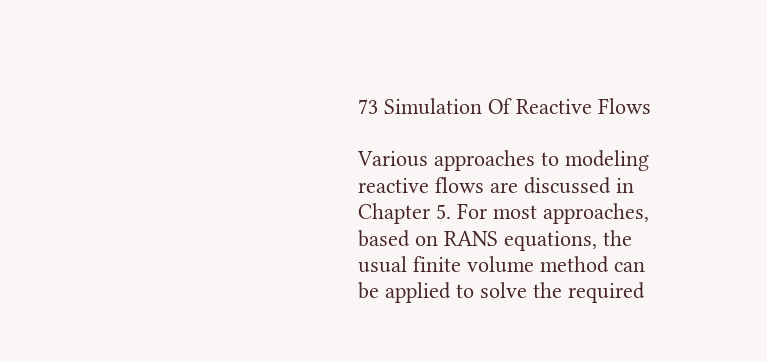73 Simulation Of Reactive Flows

Various approaches to modeling reactive flows are discussed in Chapter 5. For most approaches, based on RANS equations, the usual finite volume method can be applied to solve the required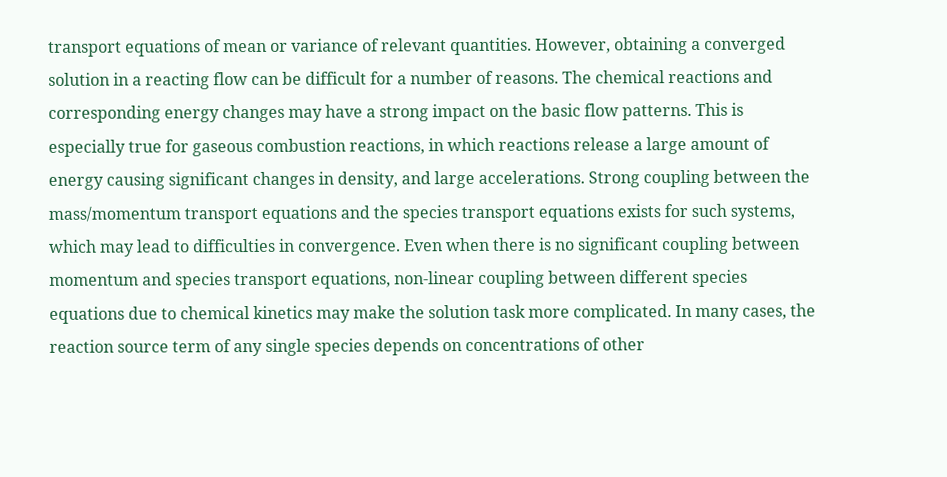transport equations of mean or variance of relevant quantities. However, obtaining a converged solution in a reacting flow can be difficult for a number of reasons. The chemical reactions and corresponding energy changes may have a strong impact on the basic flow patterns. This is especially true for gaseous combustion reactions, in which reactions release a large amount of energy causing significant changes in density, and large accelerations. Strong coupling between the mass/momentum transport equations and the species transport equations exists for such systems, which may lead to difficulties in convergence. Even when there is no significant coupling between momentum and species transport equations, non-linear coupling between different species equations due to chemical kinetics may make the solution task more complicated. In many cases, the reaction source term of any single species depends on concentrations of other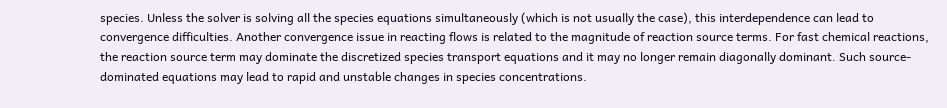species. Unless the solver is solving all the species equations simultaneously (which is not usually the case), this interdependence can lead to convergence difficulties. Another convergence issue in reacting flows is related to the magnitude of reaction source terms. For fast chemical reactions, the reaction source term may dominate the discretized species transport equations and it may no longer remain diagonally dominant. Such source-dominated equations may lead to rapid and unstable changes in species concentrations.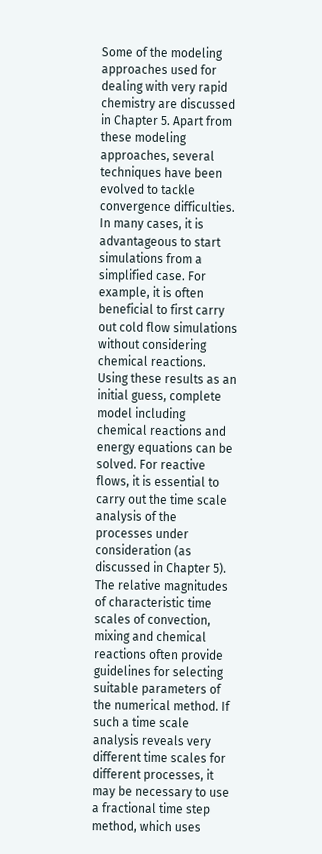Some of the modeling approaches used for dealing with very rapid chemistry are discussed in Chapter 5. Apart from these modeling approaches, several techniques have been evolved to tackle convergence difficulties. In many cases, it is advantageous to start simulations from a simplified case. For example, it is often beneficial to first carry out cold flow simulations without considering chemical reactions. Using these results as an initial guess, complete model including chemical reactions and energy equations can be solved. For reactive flows, it is essential to carry out the time scale analysis of the processes under consideration (as discussed in Chapter 5). The relative magnitudes of characteristic time scales of convection, mixing and chemical reactions often provide guidelines for selecting suitable parameters of the numerical method. If such a time scale analysis reveals very different time scales for different processes, it may be necessary to use a fractional time step method, which uses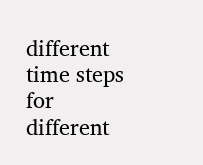different time steps for different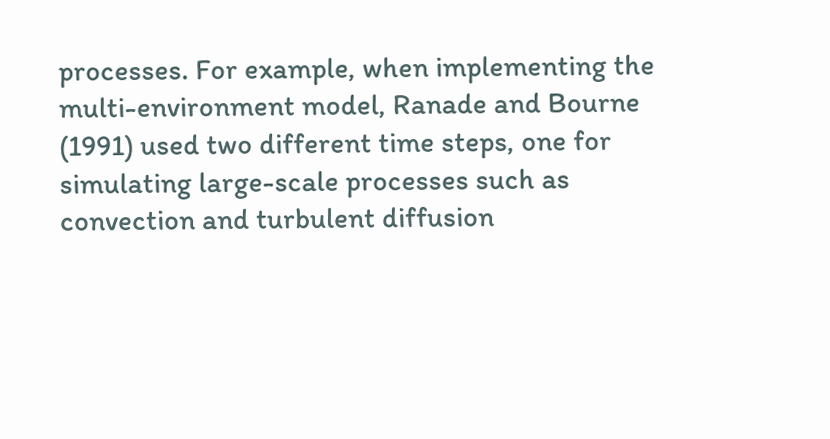processes. For example, when implementing the multi-environment model, Ranade and Bourne (1991) used two different time steps, one for simulating large-scale processes such as convection and turbulent diffusion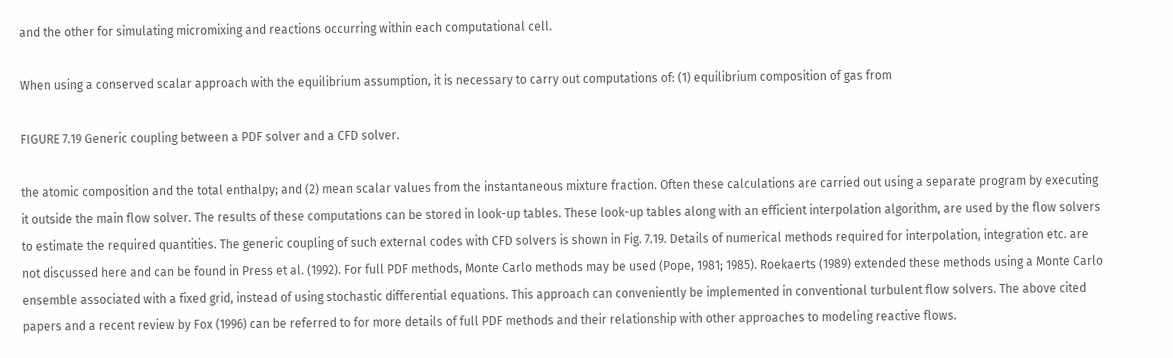and the other for simulating micromixing and reactions occurring within each computational cell.

When using a conserved scalar approach with the equilibrium assumption, it is necessary to carry out computations of: (1) equilibrium composition of gas from

FIGURE 7.19 Generic coupling between a PDF solver and a CFD solver.

the atomic composition and the total enthalpy; and (2) mean scalar values from the instantaneous mixture fraction. Often these calculations are carried out using a separate program by executing it outside the main flow solver. The results of these computations can be stored in look-up tables. These look-up tables along with an efficient interpolation algorithm, are used by the flow solvers to estimate the required quantities. The generic coupling of such external codes with CFD solvers is shown in Fig. 7.19. Details of numerical methods required for interpolation, integration etc. are not discussed here and can be found in Press et al. (1992). For full PDF methods, Monte Carlo methods may be used (Pope, 1981; 1985). Roekaerts (1989) extended these methods using a Monte Carlo ensemble associated with a fixed grid, instead of using stochastic differential equations. This approach can conveniently be implemented in conventional turbulent flow solvers. The above cited papers and a recent review by Fox (1996) can be referred to for more details of full PDF methods and their relationship with other approaches to modeling reactive flows.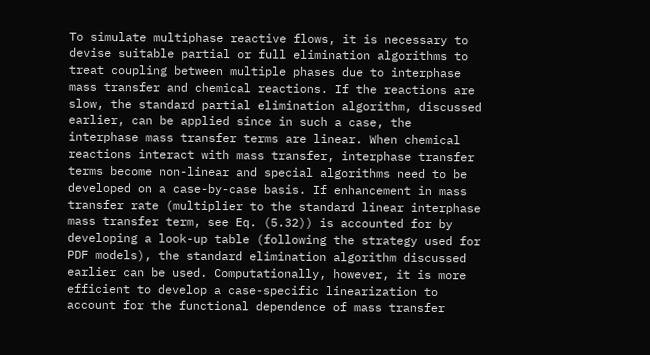To simulate multiphase reactive flows, it is necessary to devise suitable partial or full elimination algorithms to treat coupling between multiple phases due to interphase mass transfer and chemical reactions. If the reactions are slow, the standard partial elimination algorithm, discussed earlier, can be applied since in such a case, the interphase mass transfer terms are linear. When chemical reactions interact with mass transfer, interphase transfer terms become non-linear and special algorithms need to be developed on a case-by-case basis. If enhancement in mass transfer rate (multiplier to the standard linear interphase mass transfer term, see Eq. (5.32)) is accounted for by developing a look-up table (following the strategy used for PDF models), the standard elimination algorithm discussed earlier can be used. Computationally, however, it is more efficient to develop a case-specific linearization to account for the functional dependence of mass transfer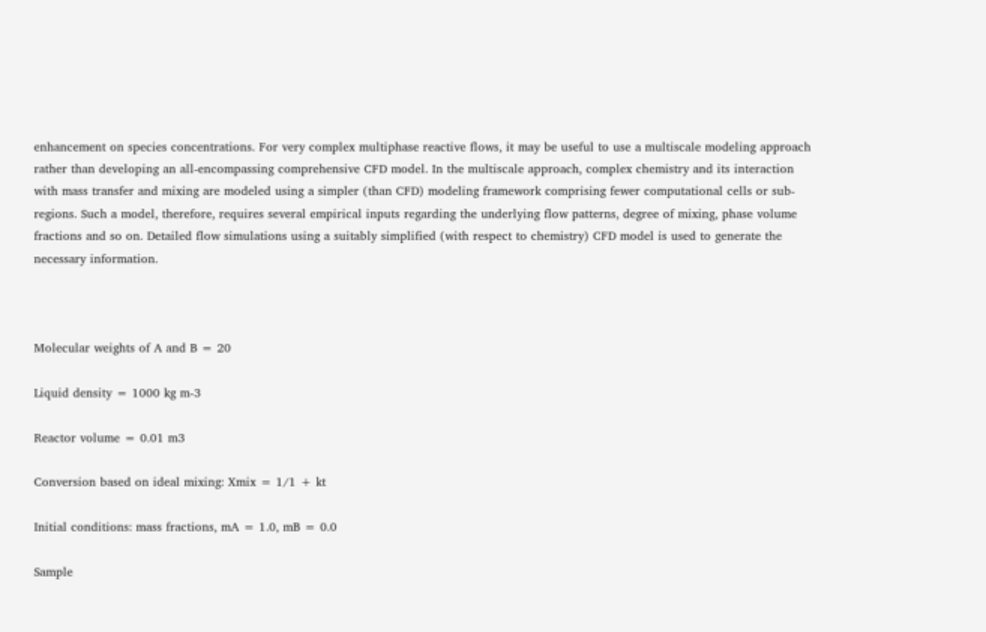enhancement on species concentrations. For very complex multiphase reactive flows, it may be useful to use a multiscale modeling approach rather than developing an all-encompassing comprehensive CFD model. In the multiscale approach, complex chemistry and its interaction with mass transfer and mixing are modeled using a simpler (than CFD) modeling framework comprising fewer computational cells or sub-regions. Such a model, therefore, requires several empirical inputs regarding the underlying flow patterns, degree of mixing, phase volume fractions and so on. Detailed flow simulations using a suitably simplified (with respect to chemistry) CFD model is used to generate the necessary information.



Molecular weights of A and B = 20

Liquid density = 1000 kg m-3

Reactor volume = 0.01 m3

Conversion based on ideal mixing: Xmix = 1/1 + kt

Initial conditions: mass fractions, mA = 1.0, mB = 0.0

Sample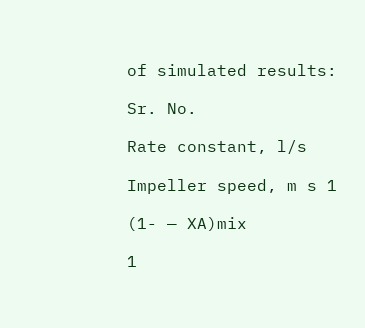of simulated results:

Sr. No.

Rate constant, l/s

Impeller speed, m s 1

(1- — XA)mix

1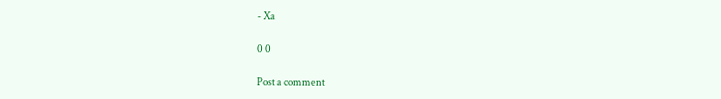- Xa

0 0

Post a comment